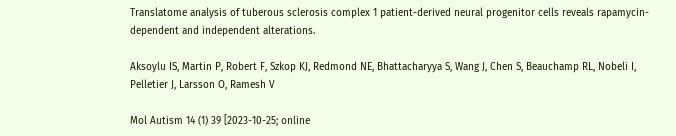Translatome analysis of tuberous sclerosis complex 1 patient-derived neural progenitor cells reveals rapamycin-dependent and independent alterations.

Aksoylu IS, Martin P, Robert F, Szkop KJ, Redmond NE, Bhattacharyya S, Wang J, Chen S, Beauchamp RL, Nobeli I, Pelletier J, Larsson O, Ramesh V

Mol Autism 14 (1) 39 [2023-10-25; online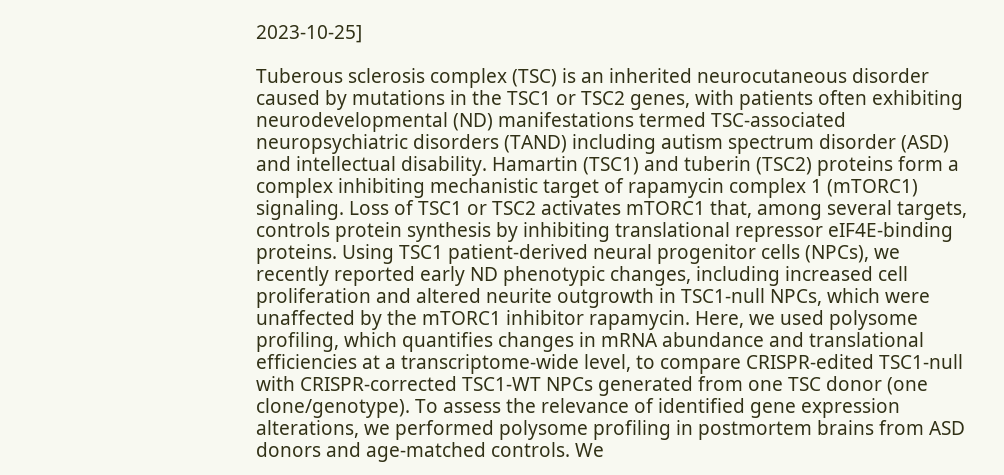2023-10-25]

Tuberous sclerosis complex (TSC) is an inherited neurocutaneous disorder caused by mutations in the TSC1 or TSC2 genes, with patients often exhibiting neurodevelopmental (ND) manifestations termed TSC-associated neuropsychiatric disorders (TAND) including autism spectrum disorder (ASD) and intellectual disability. Hamartin (TSC1) and tuberin (TSC2) proteins form a complex inhibiting mechanistic target of rapamycin complex 1 (mTORC1) signaling. Loss of TSC1 or TSC2 activates mTORC1 that, among several targets, controls protein synthesis by inhibiting translational repressor eIF4E-binding proteins. Using TSC1 patient-derived neural progenitor cells (NPCs), we recently reported early ND phenotypic changes, including increased cell proliferation and altered neurite outgrowth in TSC1-null NPCs, which were unaffected by the mTORC1 inhibitor rapamycin. Here, we used polysome profiling, which quantifies changes in mRNA abundance and translational efficiencies at a transcriptome-wide level, to compare CRISPR-edited TSC1-null with CRISPR-corrected TSC1-WT NPCs generated from one TSC donor (one clone/genotype). To assess the relevance of identified gene expression alterations, we performed polysome profiling in postmortem brains from ASD donors and age-matched controls. We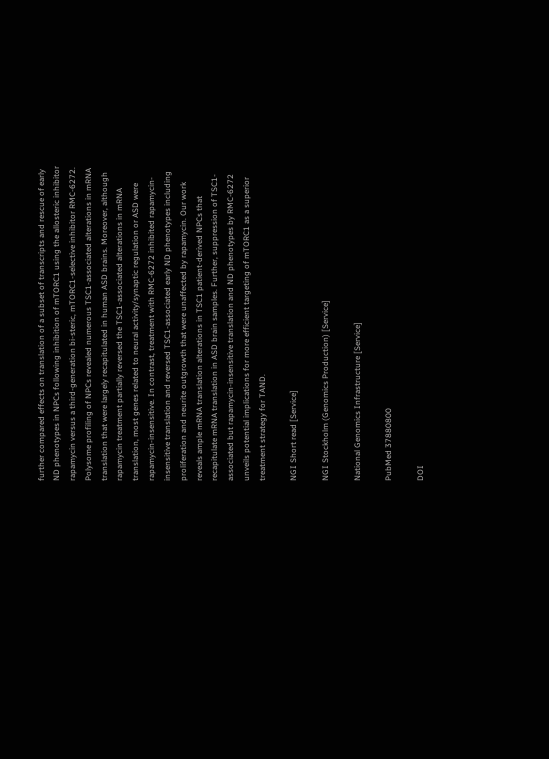further compared effects on translation of a subset of transcripts and rescue of early ND phenotypes in NPCs following inhibition of mTORC1 using the allosteric inhibitor rapamycin versus a third-generation bi-steric, mTORC1-selective inhibitor RMC-6272. Polysome profiling of NPCs revealed numerous TSC1-associated alterations in mRNA translation that were largely recapitulated in human ASD brains. Moreover, although rapamycin treatment partially reversed the TSC1-associated alterations in mRNA translation, most genes related to neural activity/synaptic regulation or ASD were rapamycin-insensitive. In contrast, treatment with RMC-6272 inhibited rapamycin-insensitive translation and reversed TSC1-associated early ND phenotypes including proliferation and neurite outgrowth that were unaffected by rapamycin. Our work reveals ample mRNA translation alterations in TSC1 patient-derived NPCs that recapitulate mRNA translation in ASD brain samples. Further, suppression of TSC1-associated but rapamycin-insensitive translation and ND phenotypes by RMC-6272 unveils potential implications for more efficient targeting of mTORC1 as a superior treatment strategy for TAND.

NGI Short read [Service]

NGI Stockholm (Genomics Production) [Service]

National Genomics Infrastructure [Service]

PubMed 37880800

DOI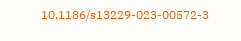10.1186/s13229-023-00572-3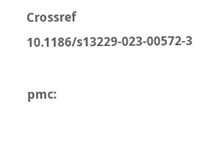Crossref 10.1186/s13229-023-00572-3

pmc: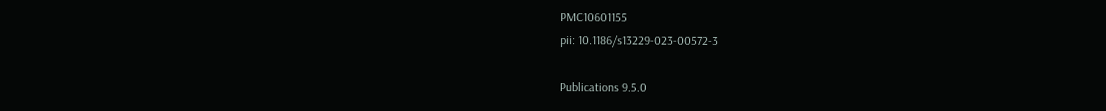PMC10601155
pii: 10.1186/s13229-023-00572-3

Publications 9.5.0